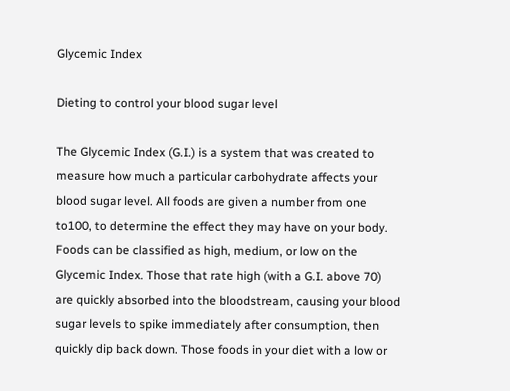Glycemic Index

Dieting to control your blood sugar level

The Glycemic Index (G.I.) is a system that was created to measure how much a particular carbohydrate affects your blood sugar level. All foods are given a number from one to100, to determine the effect they may have on your body. Foods can be classified as high, medium, or low on the Glycemic Index. Those that rate high (with a G.I. above 70) are quickly absorbed into the bloodstream, causing your blood sugar levels to spike immediately after consumption, then quickly dip back down. Those foods in your diet with a low or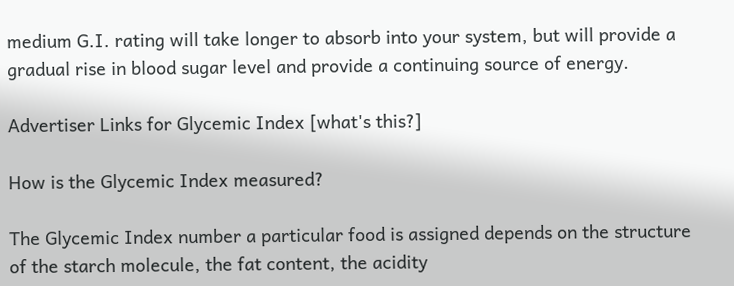medium G.I. rating will take longer to absorb into your system, but will provide a gradual rise in blood sugar level and provide a continuing source of energy.

Advertiser Links for Glycemic Index [what's this?]

How is the Glycemic Index measured?

The Glycemic Index number a particular food is assigned depends on the structure of the starch molecule, the fat content, the acidity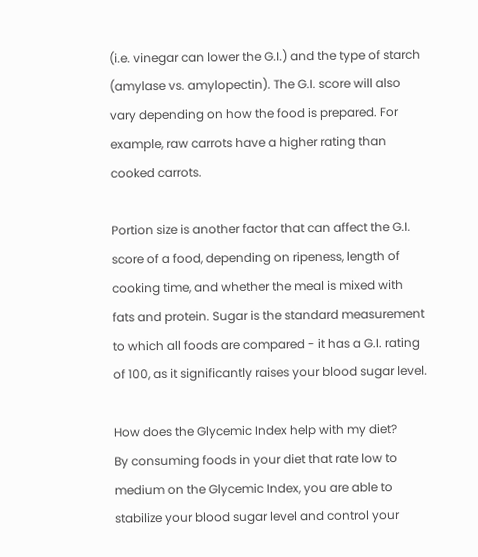(i.e. vinegar can lower the G.I.) and the type of starch (amylase vs. amylopectin). The G.I. score will also vary depending on how the food is prepared. For example, raw carrots have a higher rating than cooked carrots.

Portion size is another factor that can affect the G.I. score of a food, depending on ripeness, length of cooking time, and whether the meal is mixed with fats and protein. Sugar is the standard measurement to which all foods are compared - it has a G.I. rating of 100, as it significantly raises your blood sugar level.

How does the Glycemic Index help with my diet?
By consuming foods in your diet that rate low to medium on the Glycemic Index, you are able to stabilize your blood sugar level and control your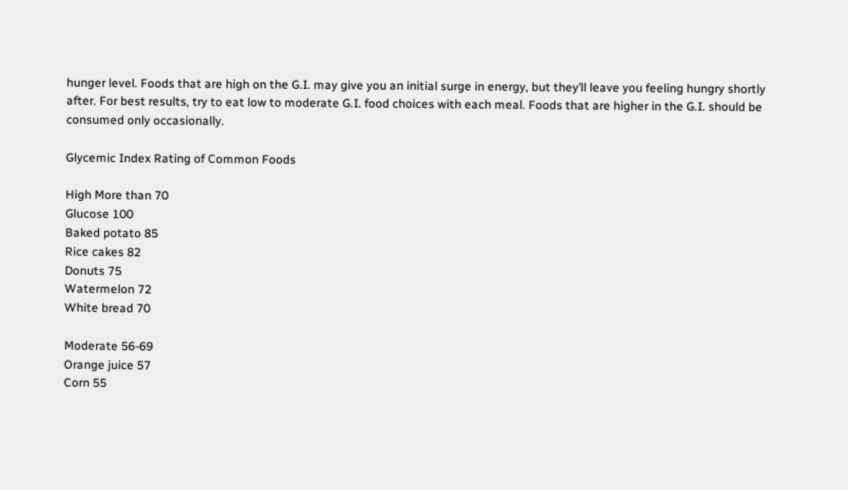hunger level. Foods that are high on the G.I. may give you an initial surge in energy, but they’ll leave you feeling hungry shortly after. For best results, try to eat low to moderate G.I. food choices with each meal. Foods that are higher in the G.I. should be consumed only occasionally.

Glycemic Index Rating of Common Foods

High More than 70
Glucose 100
Baked potato 85
Rice cakes 82
Donuts 75
Watermelon 72
White bread 70

Moderate 56-69
Orange juice 57
Corn 55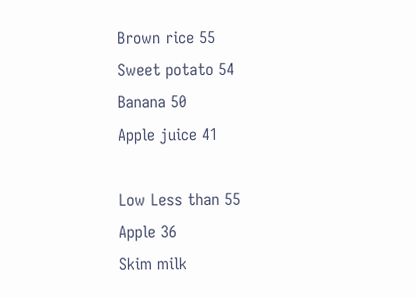Brown rice 55
Sweet potato 54
Banana 50
Apple juice 41

Low Less than 55
Apple 36
Skim milk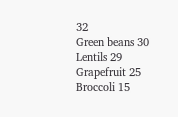32
Green beans 30
Lentils 29
Grapefruit 25
Broccoli 15